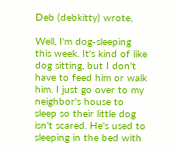Deb (debkitty) wrote,

Well, I'm dog-sleeping this week. It's kind of like dog sitting, but I don't have to feed him or walk him. I just go over to my neighbor's house to sleep so their little dog isn't scared. He's used to sleeping in the bed with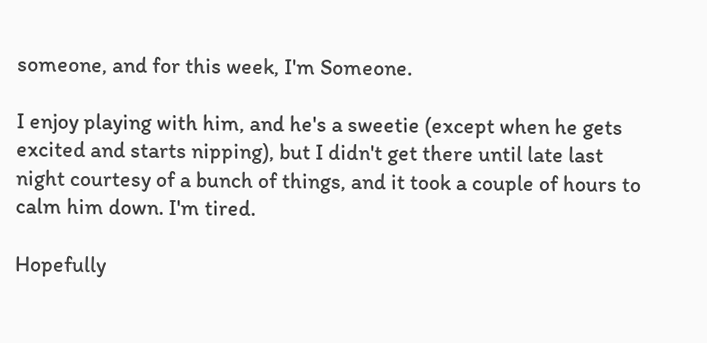someone, and for this week, I'm Someone.

I enjoy playing with him, and he's a sweetie (except when he gets excited and starts nipping), but I didn't get there until late last night courtesy of a bunch of things, and it took a couple of hours to calm him down. I'm tired.

Hopefully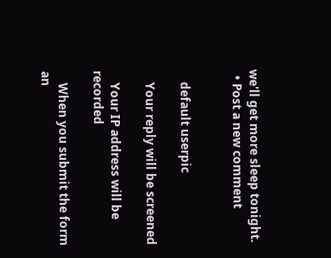we'll get more sleep tonight.
  • Post a new comment


    default userpic

    Your reply will be screened

    Your IP address will be recorded

    When you submit the form an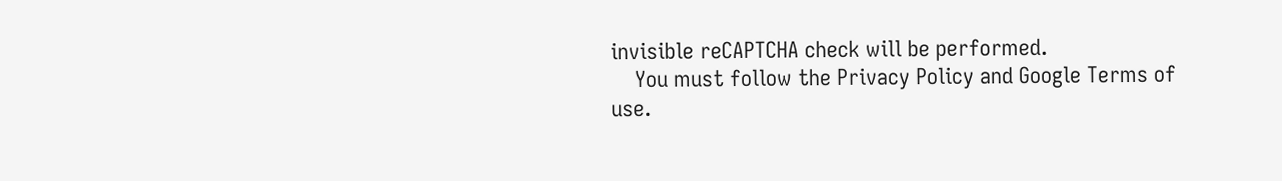invisible reCAPTCHA check will be performed.
    You must follow the Privacy Policy and Google Terms of use.